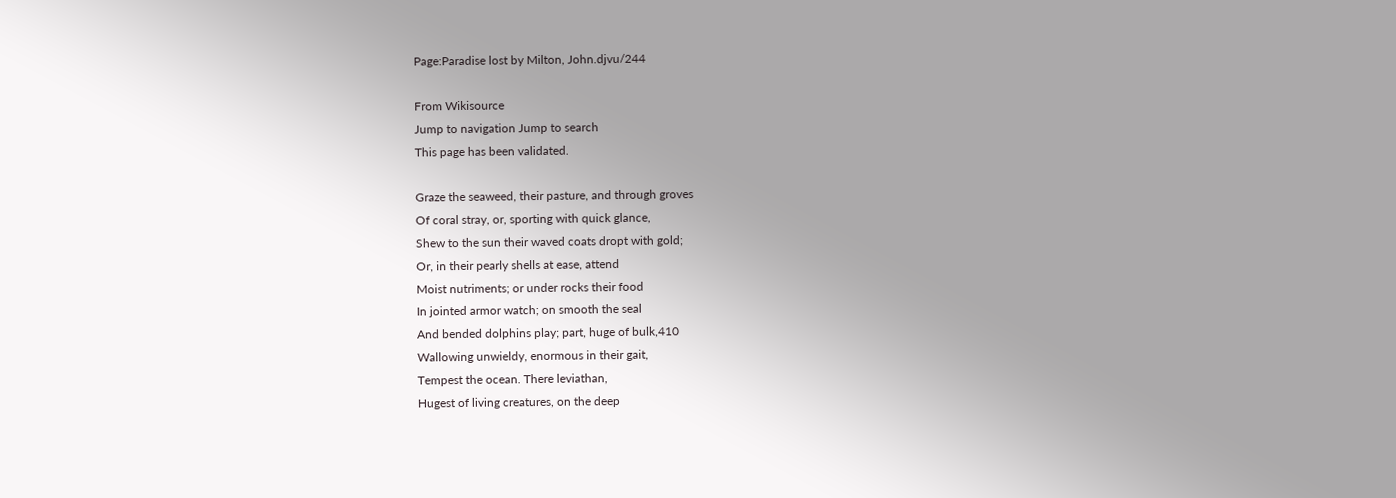Page:Paradise lost by Milton, John.djvu/244

From Wikisource
Jump to navigation Jump to search
This page has been validated.

Graze the seaweed, their pasture, and through groves
Of coral stray, or, sporting with quick glance,
Shew to the sun their waved coats dropt with gold;
Or, in their pearly shells at ease, attend
Moist nutriments; or under rocks their food
In jointed armor watch; on smooth the seal
And bended dolphins play; part, huge of bulk,410
Wallowing unwieldy, enormous in their gait,
Tempest the ocean. There leviathan,
Hugest of living creatures, on the deep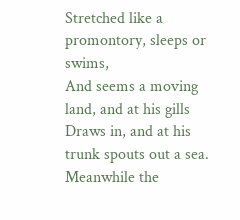Stretched like a promontory, sleeps or swims,
And seems a moving land, and at his gills
Draws in, and at his trunk spouts out a sea.
Meanwhile the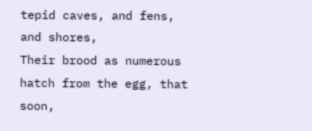tepid caves, and fens, and shores,
Their brood as numerous hatch from the egg, that soon,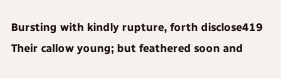Bursting with kindly rupture, forth disclose419
Their callow young; but feathered soon and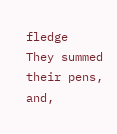fledge
They summed their pens, and,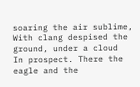soaring the air sublime,
With clang despised the ground, under a cloud
In prospect. There the eagle and the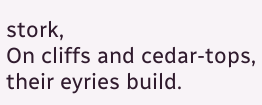stork,
On cliffs and cedar-tops, their eyries build.